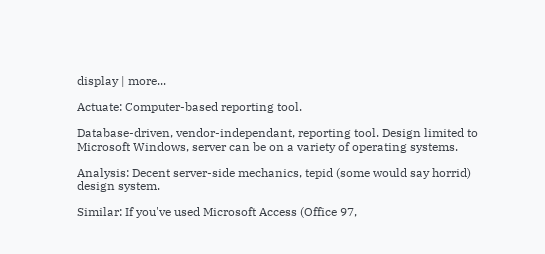display | more...

Actuate: Computer-based reporting tool.

Database-driven, vendor-independant, reporting tool. Design limited to Microsoft Windows, server can be on a variety of operating systems.

Analysis: Decent server-side mechanics, tepid (some would say horrid) design system.

Similar: If you've used Microsoft Access (Office 97,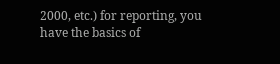2000, etc.) for reporting, you have the basics of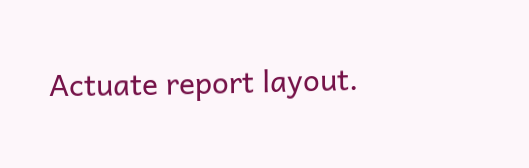Actuate report layout.